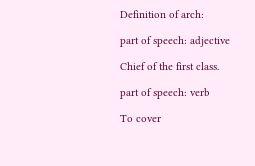Definition of arch:

part of speech: adjective

Chief of the first class.

part of speech: verb

To cover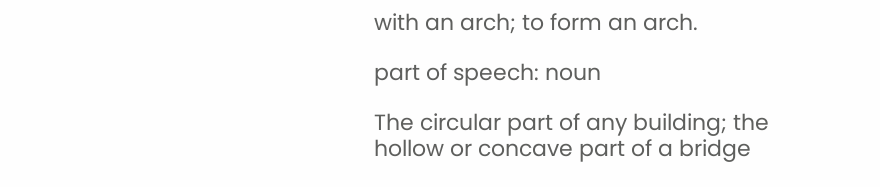with an arch; to form an arch.

part of speech: noun

The circular part of any building; the hollow or concave part of a bridge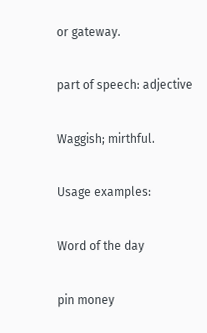or gateway.

part of speech: adjective

Waggish; mirthful.

Usage examples:

Word of the day

pin money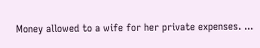Money allowed to a wife for her private expenses. ...